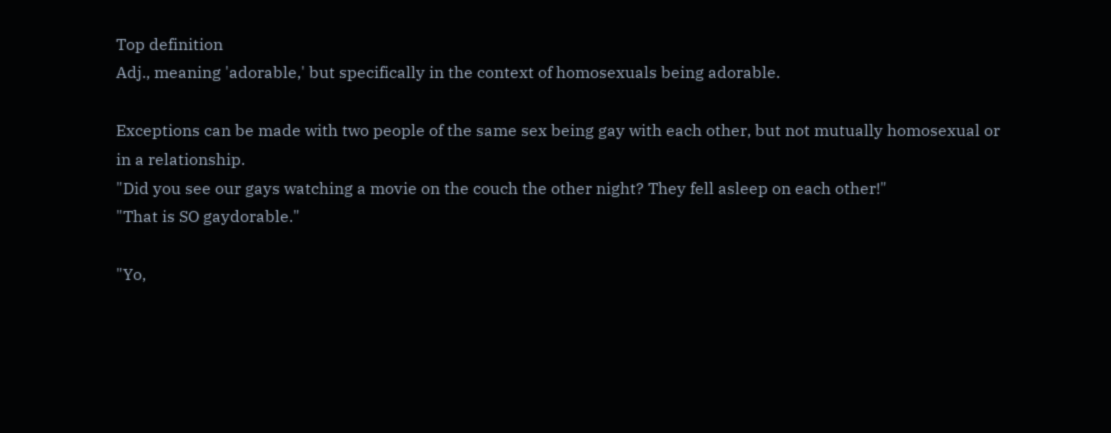Top definition
Adj., meaning 'adorable,' but specifically in the context of homosexuals being adorable.

Exceptions can be made with two people of the same sex being gay with each other, but not mutually homosexual or in a relationship.
"Did you see our gays watching a movie on the couch the other night? They fell asleep on each other!"
"That is SO gaydorable."

"Yo,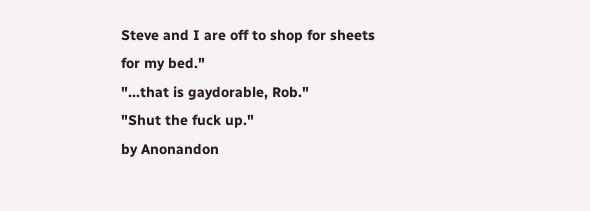Steve and I are off to shop for sheets for my bed."
"...that is gaydorable, Rob."
"Shut the fuck up."
by Anonandon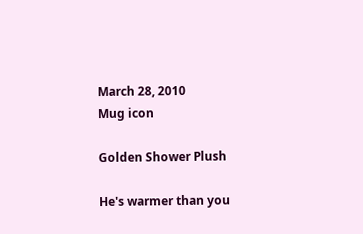March 28, 2010
Mug icon

Golden Shower Plush

He's warmer than you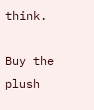think.

Buy the plush